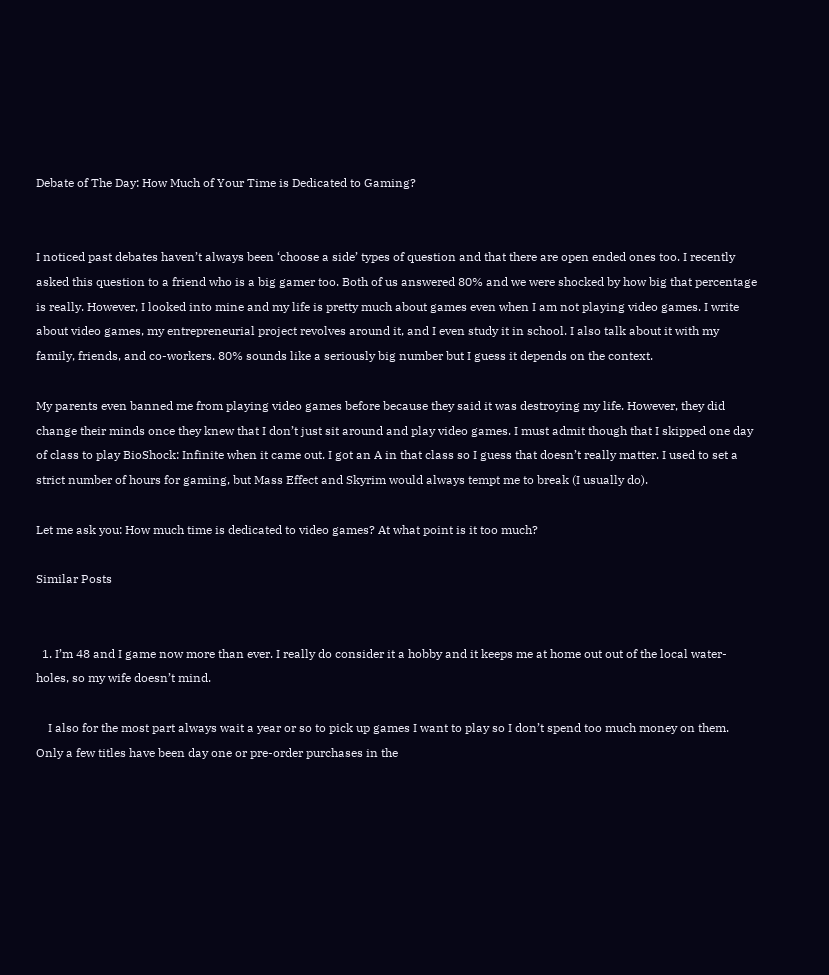Debate of The Day: How Much of Your Time is Dedicated to Gaming?


I noticed past debates haven’t always been ‘choose a side’ types of question and that there are open ended ones too. I recently asked this question to a friend who is a big gamer too. Both of us answered 80% and we were shocked by how big that percentage is really. However, I looked into mine and my life is pretty much about games even when I am not playing video games. I write about video games, my entrepreneurial project revolves around it, and I even study it in school. I also talk about it with my family, friends, and co-workers. 80% sounds like a seriously big number but I guess it depends on the context.

My parents even banned me from playing video games before because they said it was destroying my life. However, they did change their minds once they knew that I don’t just sit around and play video games. I must admit though that I skipped one day of class to play BioShock: Infinite when it came out. I got an A in that class so I guess that doesn’t really matter. I used to set a strict number of hours for gaming, but Mass Effect and Skyrim would always tempt me to break (I usually do).

Let me ask you: How much time is dedicated to video games? At what point is it too much?

Similar Posts


  1. I’m 48 and I game now more than ever. I really do consider it a hobby and it keeps me at home out out of the local water-holes, so my wife doesn’t mind.

    I also for the most part always wait a year or so to pick up games I want to play so I don’t spend too much money on them. Only a few titles have been day one or pre-order purchases in the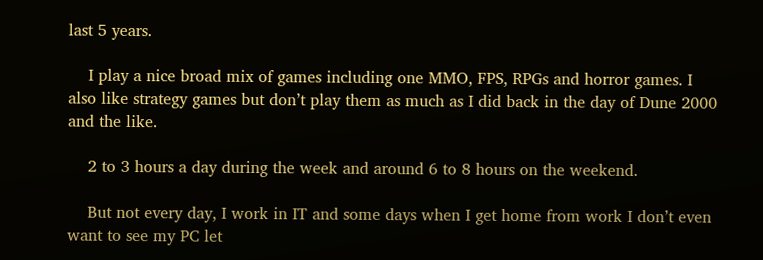last 5 years.

    I play a nice broad mix of games including one MMO, FPS, RPGs and horror games. I also like strategy games but don’t play them as much as I did back in the day of Dune 2000 and the like.

    2 to 3 hours a day during the week and around 6 to 8 hours on the weekend.

    But not every day, I work in IT and some days when I get home from work I don’t even want to see my PC let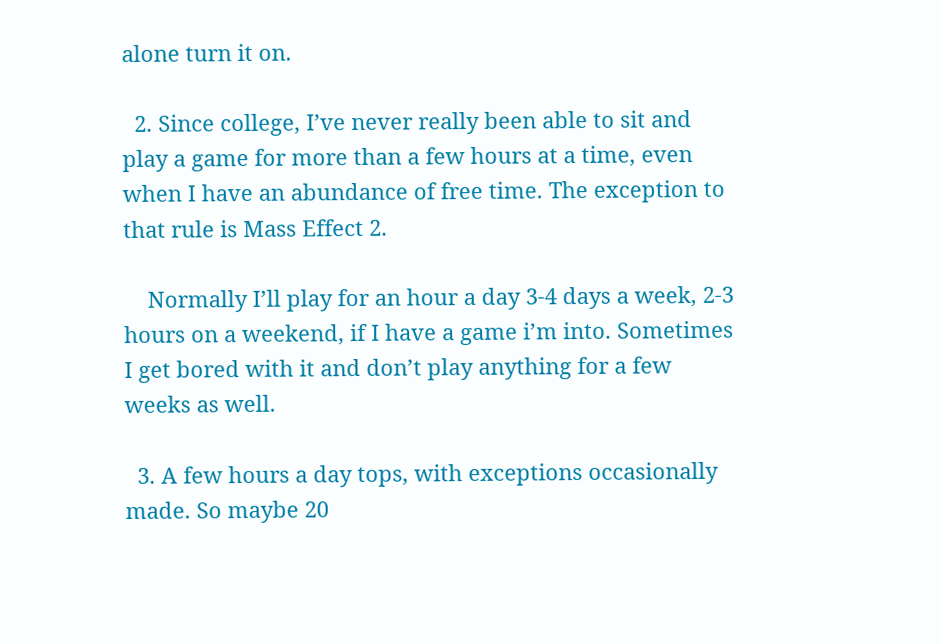alone turn it on.

  2. Since college, I’ve never really been able to sit and play a game for more than a few hours at a time, even when I have an abundance of free time. The exception to that rule is Mass Effect 2.

    Normally I’ll play for an hour a day 3-4 days a week, 2-3 hours on a weekend, if I have a game i’m into. Sometimes I get bored with it and don’t play anything for a few weeks as well.

  3. A few hours a day tops, with exceptions occasionally made. So maybe 20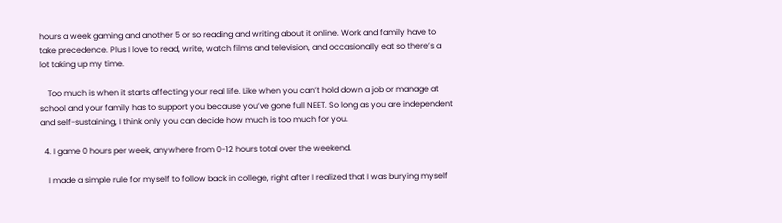hours a week gaming and another 5 or so reading and writing about it online. Work and family have to take precedence. Plus I love to read, write, watch films and television, and occasionally eat so there’s a lot taking up my time.

    Too much is when it starts affecting your real life. Like when you can’t hold down a job or manage at school and your family has to support you because you’ve gone full NEET. So long as you are independent and self-sustaining, I think only you can decide how much is too much for you.

  4. I game 0 hours per week, anywhere from 0-12 hours total over the weekend.

    I made a simple rule for myself to follow back in college, right after I realized that I was burying myself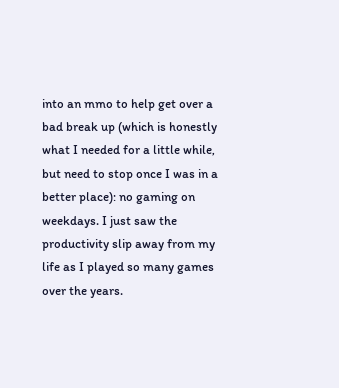into an mmo to help get over a bad break up (which is honestly what I needed for a little while, but need to stop once I was in a better place): no gaming on weekdays. I just saw the productivity slip away from my life as I played so many games over the years.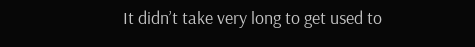It didn’t take very long to get used to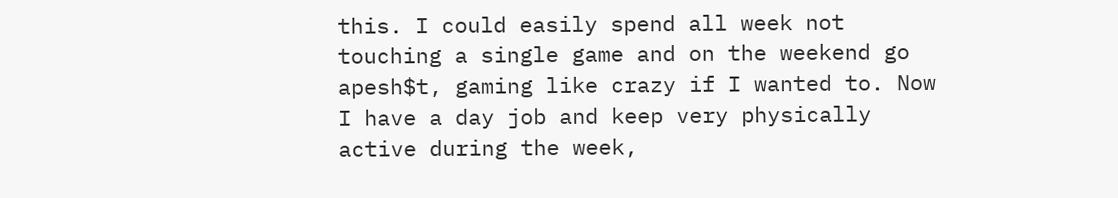this. I could easily spend all week not touching a single game and on the weekend go apesh$t, gaming like crazy if I wanted to. Now I have a day job and keep very physically active during the week,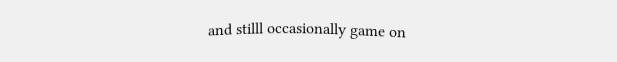and stilll occasionally game on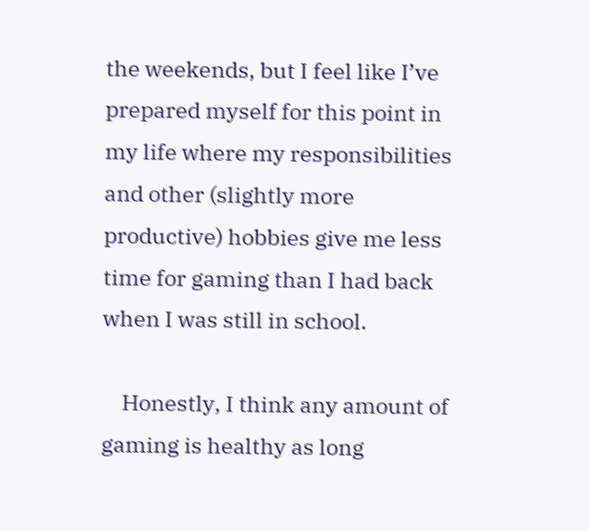the weekends, but I feel like I’ve prepared myself for this point in my life where my responsibilities and other (slightly more productive) hobbies give me less time for gaming than I had back when I was still in school.

    Honestly, I think any amount of gaming is healthy as long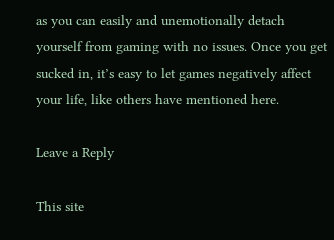as you can easily and unemotionally detach yourself from gaming with no issues. Once you get sucked in, it’s easy to let games negatively affect your life, like others have mentioned here.

Leave a Reply

This site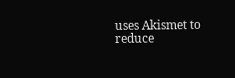uses Akismet to reduce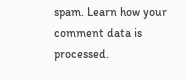spam. Learn how your comment data is processed.